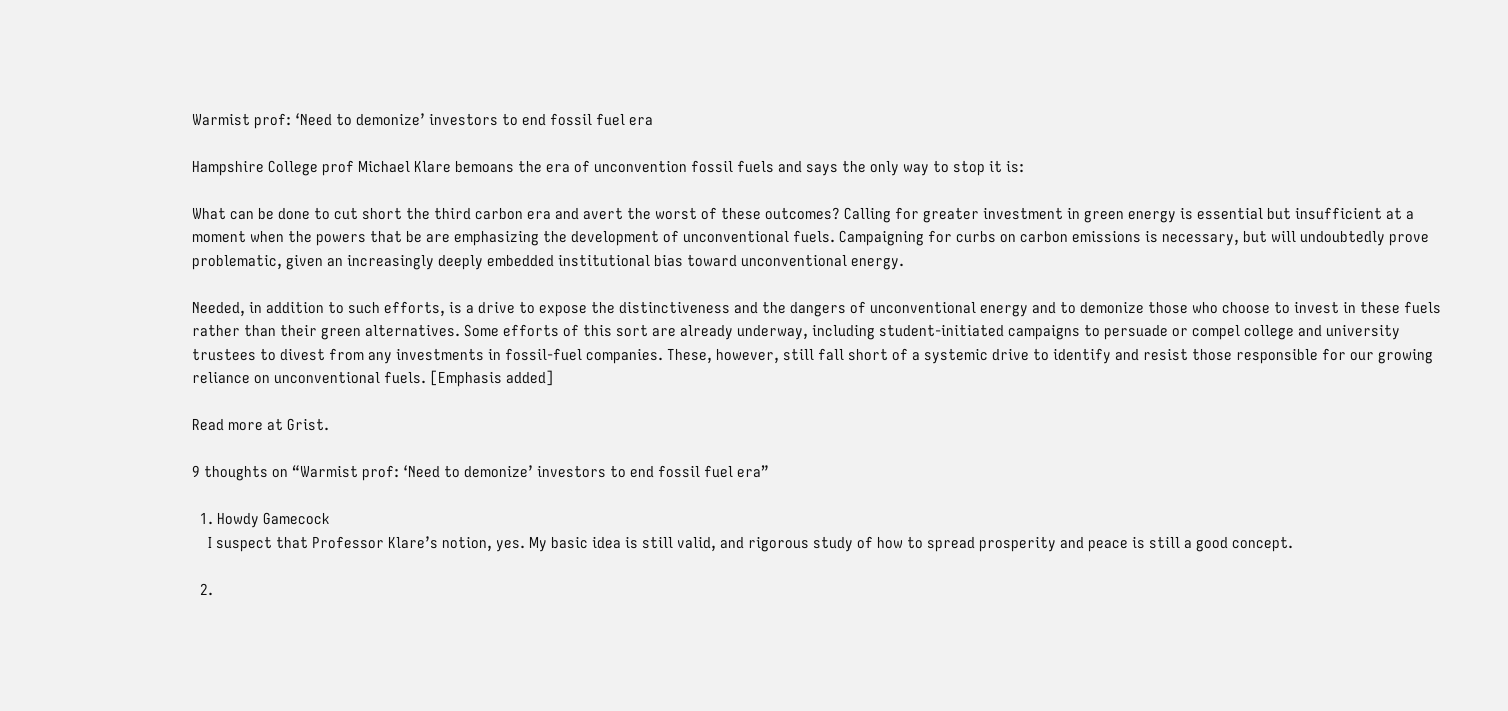Warmist prof: ‘Need to demonize’ investors to end fossil fuel era

Hampshire College prof Michael Klare bemoans the era of unconvention fossil fuels and says the only way to stop it is:

What can be done to cut short the third carbon era and avert the worst of these outcomes? Calling for greater investment in green energy is essential but insufficient at a moment when the powers that be are emphasizing the development of unconventional fuels. Campaigning for curbs on carbon emissions is necessary, but will undoubtedly prove problematic, given an increasingly deeply embedded institutional bias toward unconventional energy.

Needed, in addition to such efforts, is a drive to expose the distinctiveness and the dangers of unconventional energy and to demonize those who choose to invest in these fuels rather than their green alternatives. Some efforts of this sort are already underway, including student-initiated campaigns to persuade or compel college and university trustees to divest from any investments in fossil-fuel companies. These, however, still fall short of a systemic drive to identify and resist those responsible for our growing reliance on unconventional fuels. [Emphasis added]

Read more at Grist.

9 thoughts on “Warmist prof: ‘Need to demonize’ investors to end fossil fuel era”

  1. Howdy Gamecock
    I suspect that Professor Klare’s notion, yes. My basic idea is still valid, and rigorous study of how to spread prosperity and peace is still a good concept.

  2.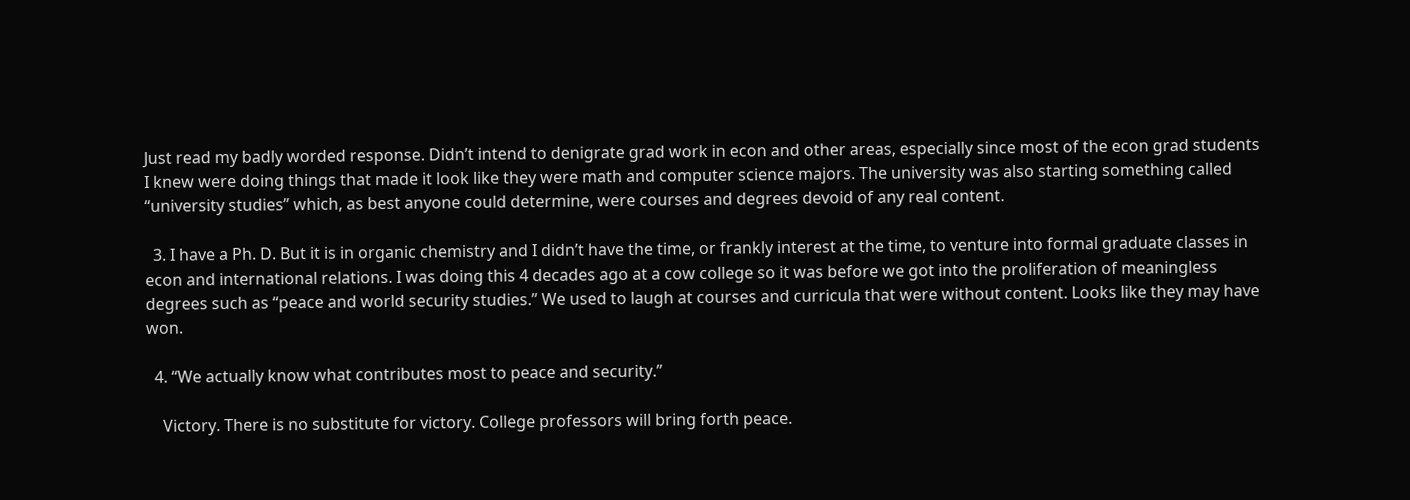Just read my badly worded response. Didn’t intend to denigrate grad work in econ and other areas, especially since most of the econ grad students I knew were doing things that made it look like they were math and computer science majors. The university was also starting something called “university studies” which, as best anyone could determine, were courses and degrees devoid of any real content.

  3. I have a Ph. D. But it is in organic chemistry and I didn’t have the time, or frankly interest at the time, to venture into formal graduate classes in econ and international relations. I was doing this 4 decades ago at a cow college so it was before we got into the proliferation of meaningless degrees such as “peace and world security studies.” We used to laugh at courses and curricula that were without content. Looks like they may have won.

  4. “We actually know what contributes most to peace and security.”

    Victory. There is no substitute for victory. College professors will bring forth peace.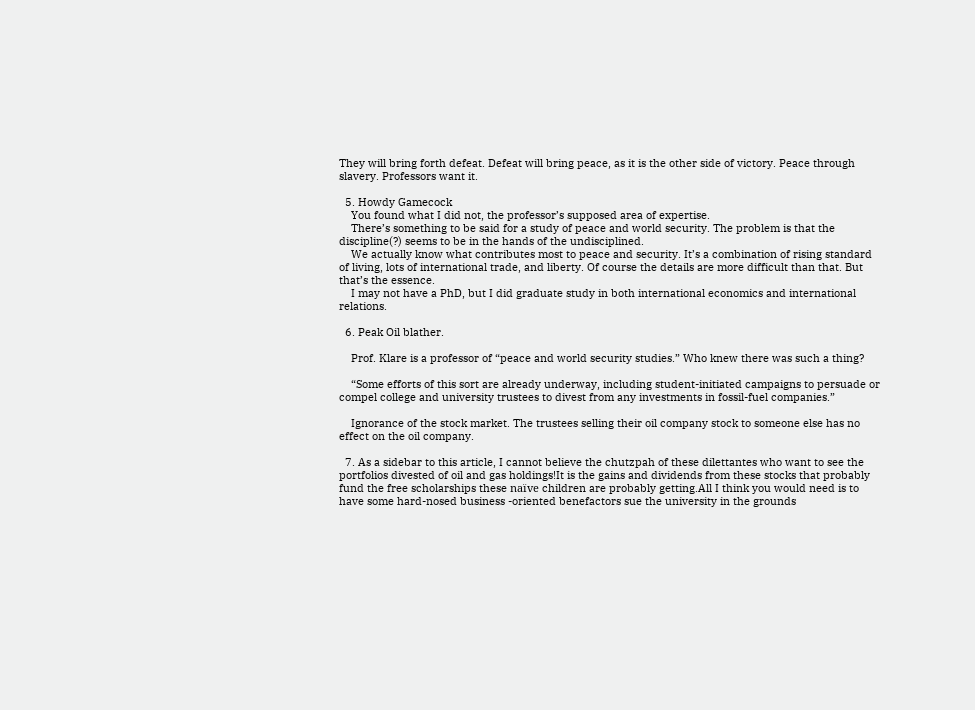They will bring forth defeat. Defeat will bring peace, as it is the other side of victory. Peace through slavery. Professors want it.

  5. Howdy Gamecock
    You found what I did not, the professor’s supposed area of expertise.
    There’s something to be said for a study of peace and world security. The problem is that the discipline(?) seems to be in the hands of the undisciplined.
    We actually know what contributes most to peace and security. It’s a combination of rising standard of living, lots of international trade, and liberty. Of course the details are more difficult than that. But that’s the essence.
    I may not have a PhD, but I did graduate study in both international economics and international relations.

  6. Peak Oil blather.

    Prof. Klare is a professor of “peace and world security studies.” Who knew there was such a thing?

    “Some efforts of this sort are already underway, including student-initiated campaigns to persuade or compel college and university trustees to divest from any investments in fossil-fuel companies.”

    Ignorance of the stock market. The trustees selling their oil company stock to someone else has no effect on the oil company.

  7. As a sidebar to this article, I cannot believe the chutzpah of these dilettantes who want to see the portfolios divested of oil and gas holdings!It is the gains and dividends from these stocks that probably fund the free scholarships these naïve children are probably getting.All I think you would need is to have some hard-nosed business -oriented benefactors sue the university in the grounds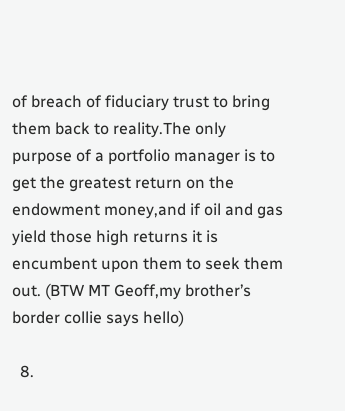of breach of fiduciary trust to bring them back to reality.The only purpose of a portfolio manager is to get the greatest return on the endowment money,and if oil and gas yield those high returns it is encumbent upon them to seek them out. (BTW MT Geoff,my brother’s border collie says hello)

  8.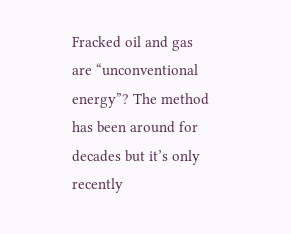Fracked oil and gas are “unconventional energy”? The method has been around for decades but it’s only recently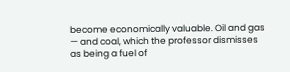become economically valuable. Oil and gas — and coal, which the professor dismisses as being a fuel of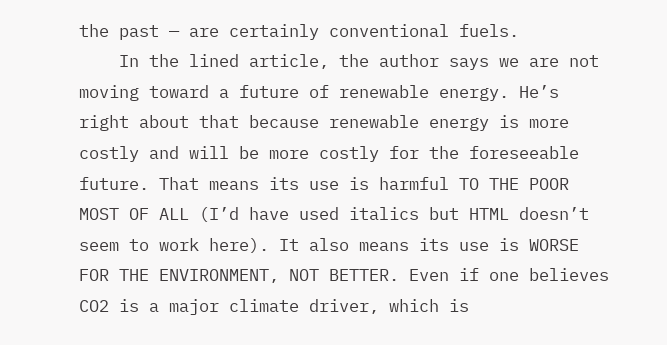the past — are certainly conventional fuels.
    In the lined article, the author says we are not moving toward a future of renewable energy. He’s right about that because renewable energy is more costly and will be more costly for the foreseeable future. That means its use is harmful TO THE POOR MOST OF ALL (I’d have used italics but HTML doesn’t seem to work here). It also means its use is WORSE FOR THE ENVIRONMENT, NOT BETTER. Even if one believes CO2 is a major climate driver, which is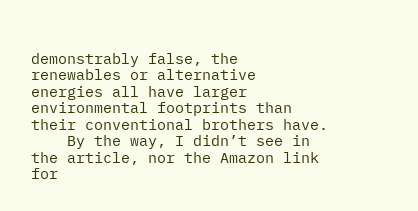demonstrably false, the renewables or alternative energies all have larger environmental footprints than their conventional brothers have.
    By the way, I didn’t see in the article, nor the Amazon link for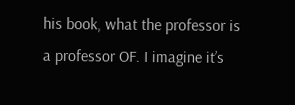his book, what the professor is a professor OF. I imagine it’s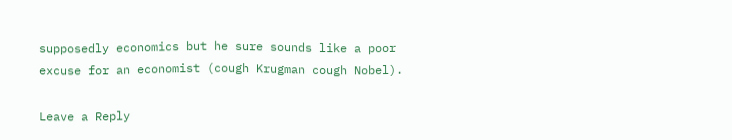supposedly economics but he sure sounds like a poor excuse for an economist (cough Krugman cough Nobel).

Leave a Reply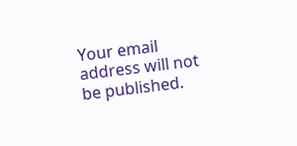Your email address will not be published.